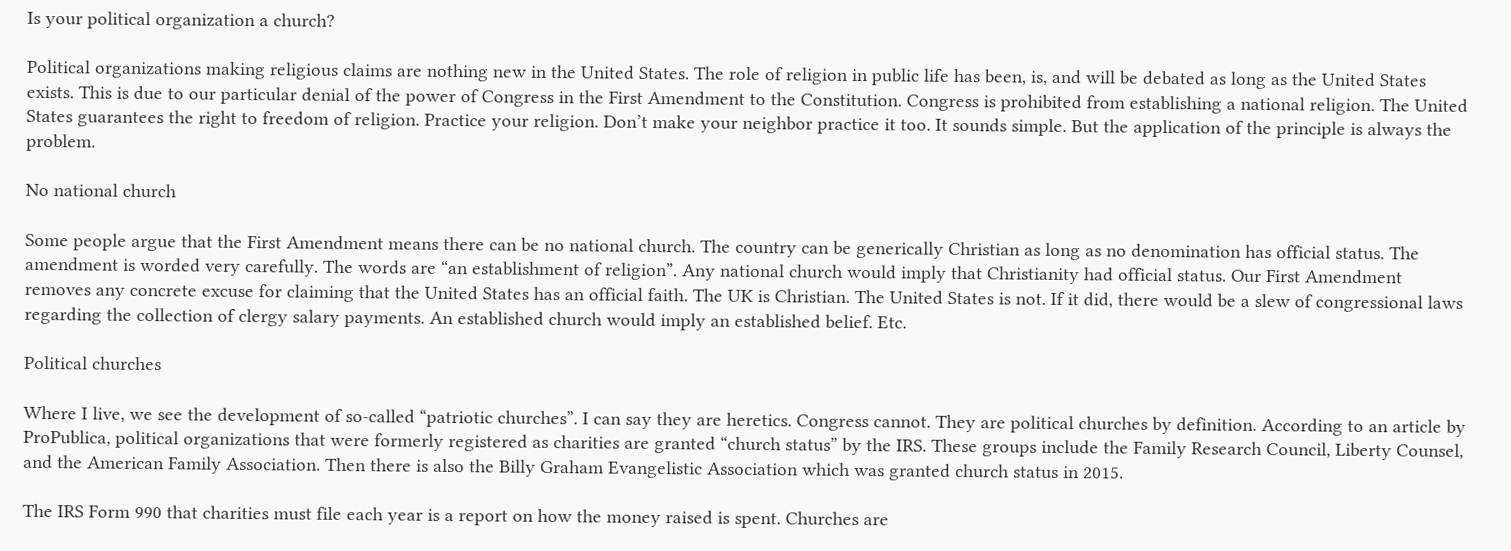Is your political organization a church?

Political organizations making religious claims are nothing new in the United States. The role of religion in public life has been, is, and will be debated as long as the United States exists. This is due to our particular denial of the power of Congress in the First Amendment to the Constitution. Congress is prohibited from establishing a national religion. The United States guarantees the right to freedom of religion. Practice your religion. Don’t make your neighbor practice it too. It sounds simple. But the application of the principle is always the problem.

No national church

Some people argue that the First Amendment means there can be no national church. The country can be generically Christian as long as no denomination has official status. The amendment is worded very carefully. The words are “an establishment of religion”. Any national church would imply that Christianity had official status. Our First Amendment removes any concrete excuse for claiming that the United States has an official faith. The UK is Christian. The United States is not. If it did, there would be a slew of congressional laws regarding the collection of clergy salary payments. An established church would imply an established belief. Etc.

Political churches

Where I live, we see the development of so-called “patriotic churches”. I can say they are heretics. Congress cannot. They are political churches by definition. According to an article by ProPublica, political organizations that were formerly registered as charities are granted “church status” by the IRS. These groups include the Family Research Council, Liberty Counsel, and the American Family Association. Then there is also the Billy Graham Evangelistic Association which was granted church status in 2015.

The IRS Form 990 that charities must file each year is a report on how the money raised is spent. Churches are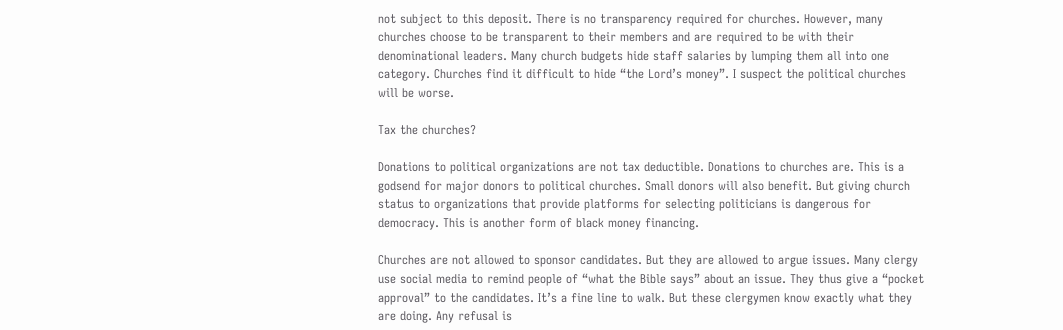not subject to this deposit. There is no transparency required for churches. However, many churches choose to be transparent to their members and are required to be with their denominational leaders. Many church budgets hide staff salaries by lumping them all into one category. Churches find it difficult to hide “the Lord’s money”. I suspect the political churches will be worse.

Tax the churches?

Donations to political organizations are not tax deductible. Donations to churches are. This is a godsend for major donors to political churches. Small donors will also benefit. But giving church status to organizations that provide platforms for selecting politicians is dangerous for democracy. This is another form of black money financing.

Churches are not allowed to sponsor candidates. But they are allowed to argue issues. Many clergy use social media to remind people of “what the Bible says” about an issue. They thus give a “pocket approval” to the candidates. It’s a fine line to walk. But these clergymen know exactly what they are doing. Any refusal is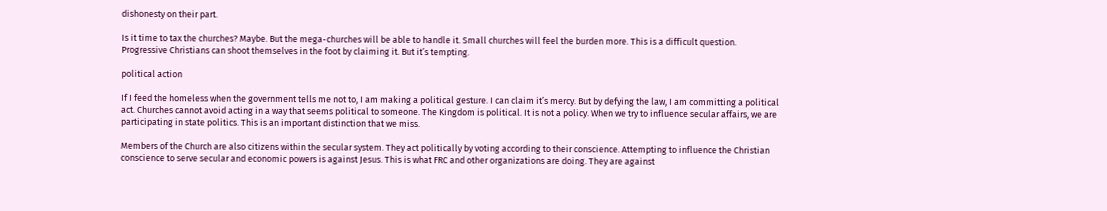dishonesty on their part.

Is it time to tax the churches? Maybe. But the mega-churches will be able to handle it. Small churches will feel the burden more. This is a difficult question. Progressive Christians can shoot themselves in the foot by claiming it. But it’s tempting.

political action

If I feed the homeless when the government tells me not to, I am making a political gesture. I can claim it’s mercy. But by defying the law, I am committing a political act. Churches cannot avoid acting in a way that seems political to someone. The Kingdom is political. It is not a policy. When we try to influence secular affairs, we are participating in state politics. This is an important distinction that we miss.

Members of the Church are also citizens within the secular system. They act politically by voting according to their conscience. Attempting to influence the Christian conscience to serve secular and economic powers is against Jesus. This is what FRC and other organizations are doing. They are against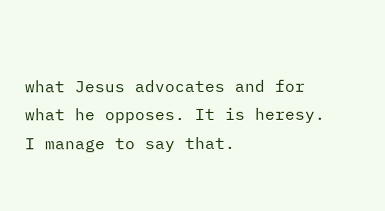what Jesus advocates and for what he opposes. It is heresy. I manage to say that.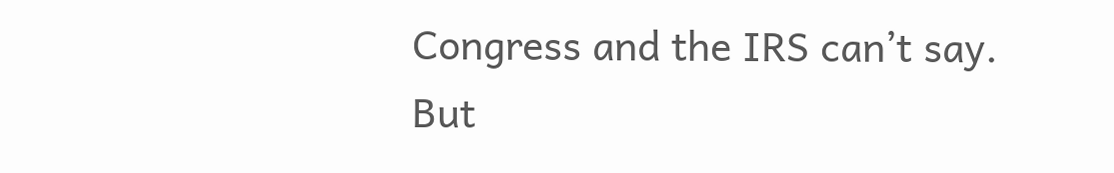Congress and the IRS can’t say. But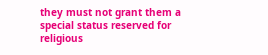they must not grant them a special status reserved for religious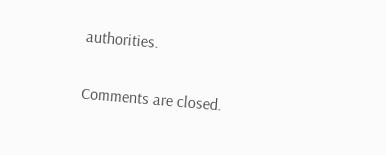authorities.

Comments are closed.